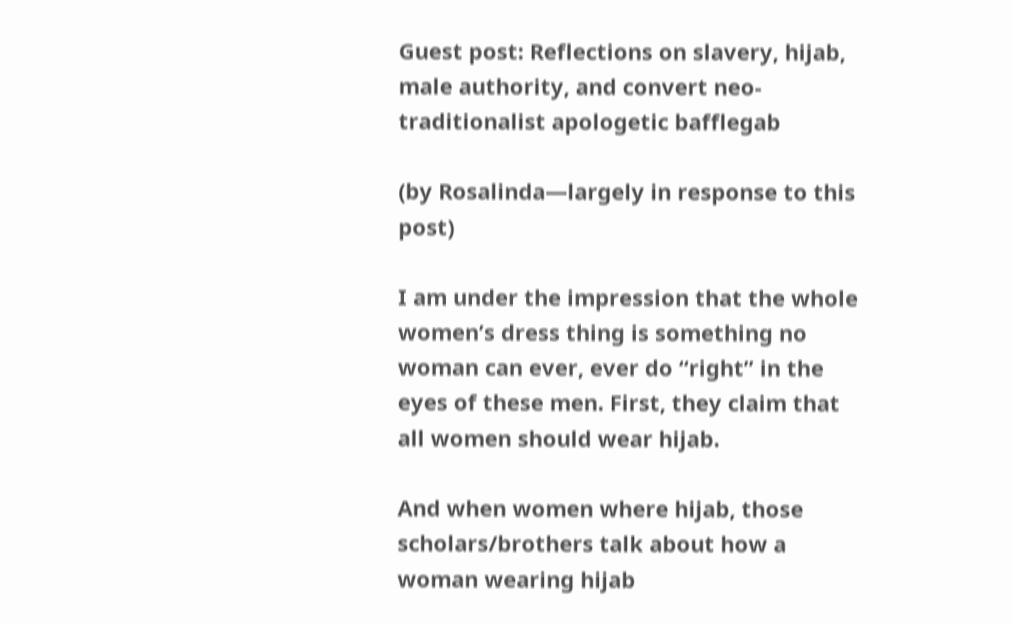Guest post: Reflections on slavery, hijab, male authority, and convert neo-traditionalist apologetic bafflegab

(by Rosalinda—largely in response to this post)

I am under the impression that the whole women’s dress thing is something no woman can ever, ever do “right” in the eyes of these men. First, they claim that all women should wear hijab.

And when women where hijab, those scholars/brothers talk about how a woman wearing hijab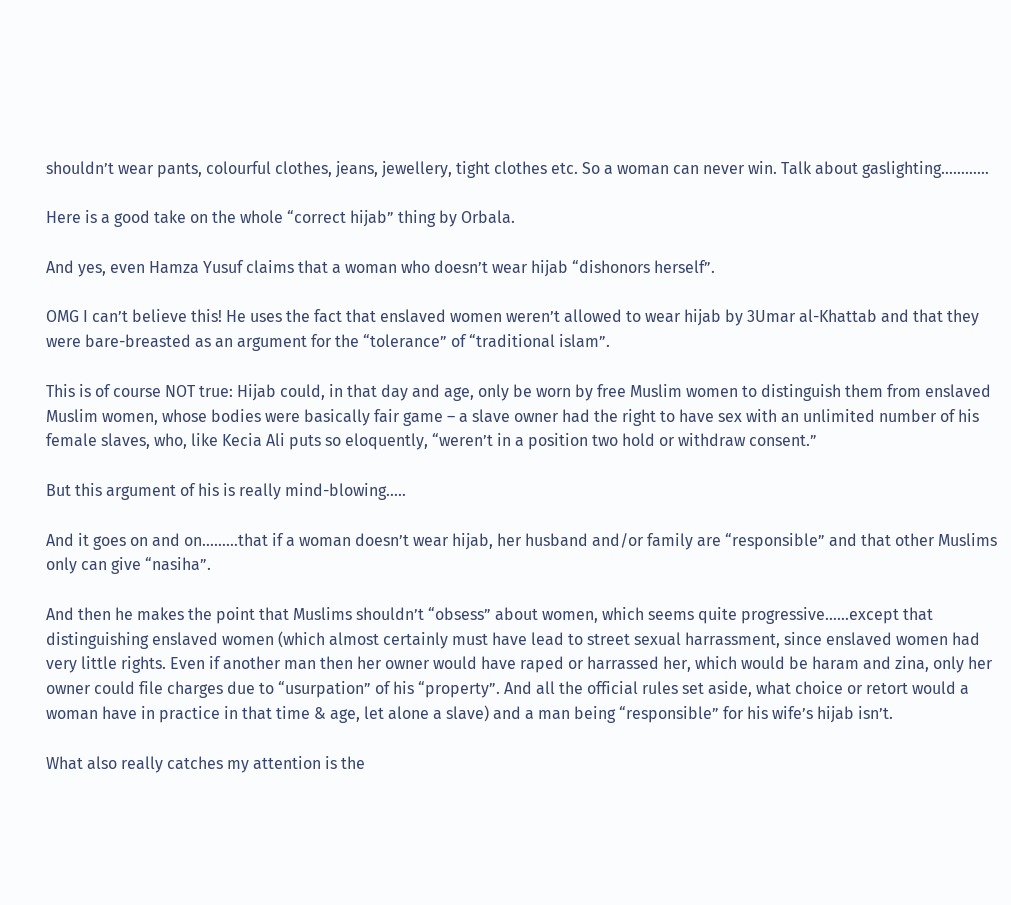shouldn’t wear pants, colourful clothes, jeans, jewellery, tight clothes etc. So a woman can never win. Talk about gaslighting…………

Here is a good take on the whole “correct hijab” thing by Orbala.

And yes, even Hamza Yusuf claims that a woman who doesn’t wear hijab “dishonors herself”.

OMG I can’t believe this! He uses the fact that enslaved women weren’t allowed to wear hijab by 3Umar al-Khattab and that they were bare-breasted as an argument for the “tolerance” of “traditional islam”.

This is of course NOT true: Hijab could, in that day and age, only be worn by free Muslim women to distinguish them from enslaved Muslim women, whose bodies were basically fair game – a slave owner had the right to have sex with an unlimited number of his female slaves, who, like Kecia Ali puts so eloquently, “weren’t in a position two hold or withdraw consent.”

But this argument of his is really mind-blowing…..

And it goes on and on………that if a woman doesn’t wear hijab, her husband and/or family are “responsible” and that other Muslims only can give “nasiha”.

And then he makes the point that Muslims shouldn’t “obsess” about women, which seems quite progressive……except that distinguishing enslaved women (which almost certainly must have lead to street sexual harrassment, since enslaved women had very little rights. Even if another man then her owner would have raped or harrassed her, which would be haram and zina, only her owner could file charges due to “usurpation” of his “property”. And all the official rules set aside, what choice or retort would a woman have in practice in that time & age, let alone a slave) and a man being “responsible” for his wife’s hijab isn’t.

What also really catches my attention is the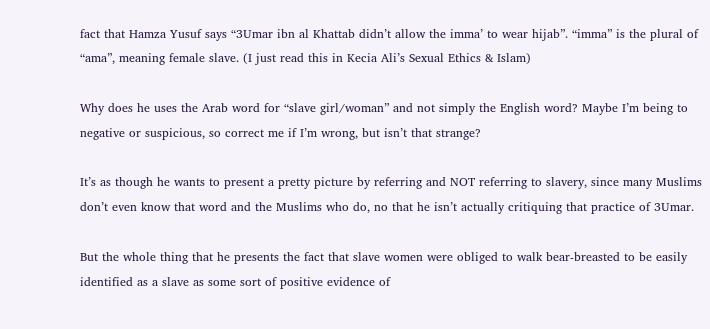fact that Hamza Yusuf says “3Umar ibn al Khattab didn’t allow the imma’ to wear hijab”. “imma” is the plural of “ama”, meaning female slave. (I just read this in Kecia Ali’s Sexual Ethics & Islam)

Why does he uses the Arab word for “slave girl/woman” and not simply the English word? Maybe I’m being to negative or suspicious, so correct me if I’m wrong, but isn’t that strange?

It’s as though he wants to present a pretty picture by referring and NOT referring to slavery, since many Muslims don’t even know that word and the Muslims who do, no that he isn’t actually critiquing that practice of 3Umar.

But the whole thing that he presents the fact that slave women were obliged to walk bear-breasted to be easily identified as a slave as some sort of positive evidence of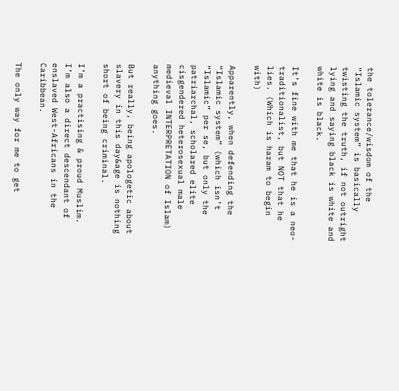the tolerance/wisdom of the “Islamic system” is basically twisting the truth, if not outright lying and saying black is white and white is black.

It’s fine with me that he is a neo-traditionalist, but NOT that he lies. (Which is haram to begin with)

Apparently, when defending the “Islamic system” (which isn’t “Islamic” per se, but only the patriarchal, scholared elite cisgendered heterosexual male medieval INTERPRETATION of Islam) anything goes.

But really, being apologetic about slavery in this day&age is nothing short of being criminal.

I’m a practising & proud Muslim. I’m also a direct descendant of enslaved West-Africans in the Caribbean.

The only way for me to get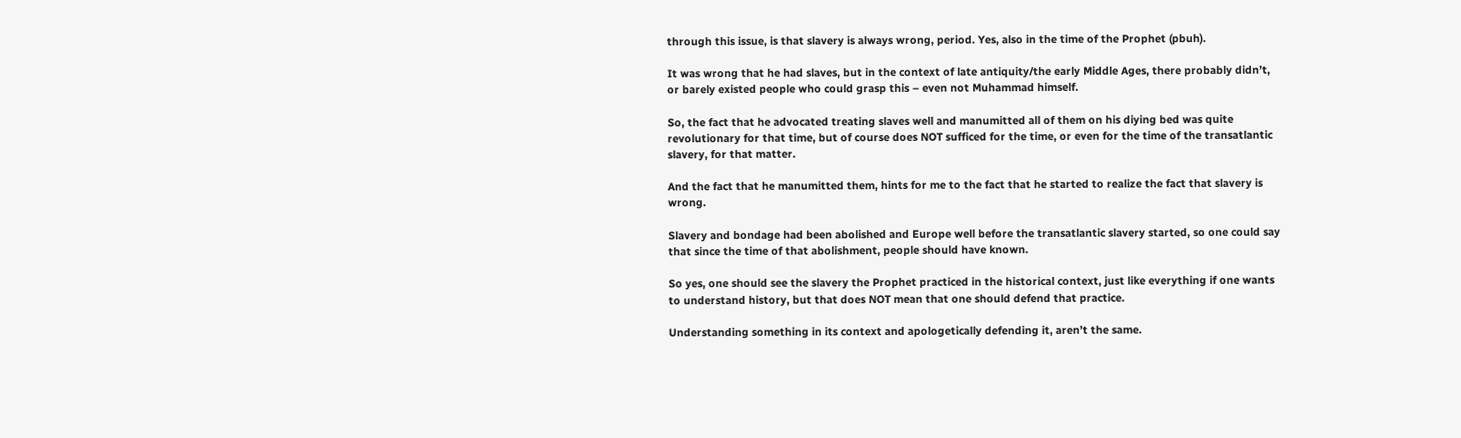through this issue, is that slavery is always wrong, period. Yes, also in the time of the Prophet (pbuh).

It was wrong that he had slaves, but in the context of late antiquity/the early Middle Ages, there probably didn’t, or barely existed people who could grasp this – even not Muhammad himself.

So, the fact that he advocated treating slaves well and manumitted all of them on his diying bed was quite revolutionary for that time, but of course does NOT sufficed for the time, or even for the time of the transatlantic slavery, for that matter.

And the fact that he manumitted them, hints for me to the fact that he started to realize the fact that slavery is wrong.

Slavery and bondage had been abolished and Europe well before the transatlantic slavery started, so one could say that since the time of that abolishment, people should have known.

So yes, one should see the slavery the Prophet practiced in the historical context, just like everything if one wants to understand history, but that does NOT mean that one should defend that practice.

Understanding something in its context and apologetically defending it, aren’t the same.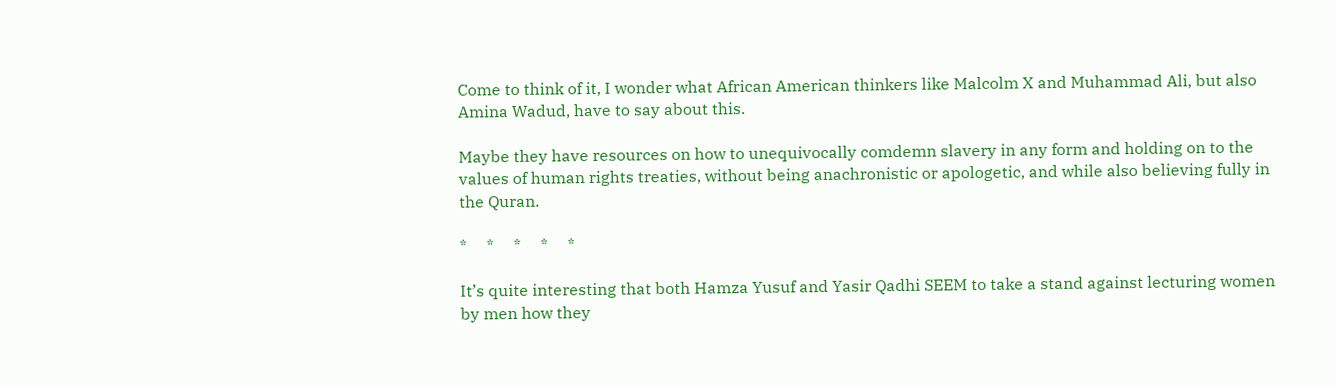Come to think of it, I wonder what African American thinkers like Malcolm X and Muhammad Ali, but also Amina Wadud, have to say about this.

Maybe they have resources on how to unequivocally comdemn slavery in any form and holding on to the values of human rights treaties, without being anachronistic or apologetic, and while also believing fully in the Quran.

*     *     *     *     *

It’s quite interesting that both Hamza Yusuf and Yasir Qadhi SEEM to take a stand against lecturing women by men how they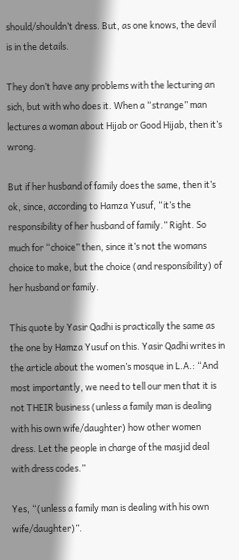should/shouldn’t dress. But, as one knows, the devil is in the details.

They don’t have any problems with the lecturing an sich, but with who does it. When a “strange” man lectures a woman about Hijab or Good Hijab, then it’s wrong.

But if her husband of family does the same, then it’s ok, since, according to Hamza Yusuf, “it’s the responsibility of her husband of family.” Right. So much for “choice” then, since it’s not the womans choice to make, but the choice (and responsibility) of her husband or family.

This quote by Yasir Qadhi is practically the same as the one by Hamza Yusuf on this. Yasir Qadhi writes in the article about the women’s mosque in L.A.: “And most importantly, we need to tell our men that it is not THEIR business (unless a family man is dealing with his own wife/daughter) how other women dress. Let the people in charge of the masjid deal with dress codes.”

Yes, “(unless a family man is dealing with his own wife/daughter)”.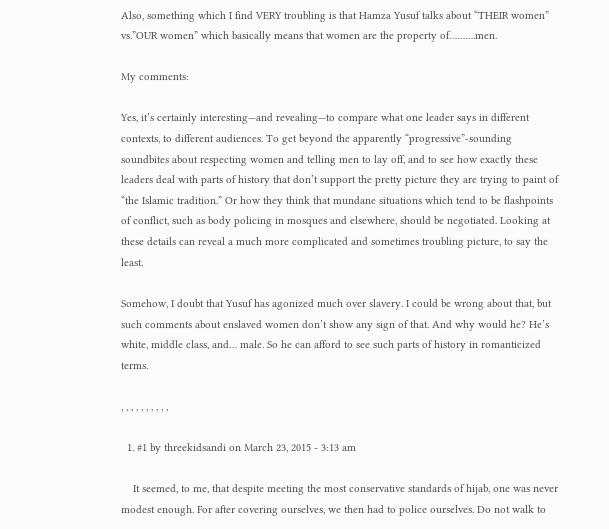Also, something which I find VERY troubling is that Hamza Yusuf talks about “THEIR women” vs.”OUR women” which basically means that women are the property of……….men.

My comments:

Yes, it’s certainly interesting—and revealing—to compare what one leader says in different contexts, to different audiences. To get beyond the apparently “progressive”-sounding soundbites about respecting women and telling men to lay off, and to see how exactly these leaders deal with parts of history that don’t support the pretty picture they are trying to paint of “the Islamic tradition.” Or how they think that mundane situations which tend to be flashpoints of conflict, such as body policing in mosques and elsewhere, should be negotiated. Looking at these details can reveal a much more complicated and sometimes troubling picture, to say the least.

Somehow, I doubt that Yusuf has agonized much over slavery. I could be wrong about that, but such comments about enslaved women don’t show any sign of that. And why would he? He’s white, middle class, and… male. So he can afford to see such parts of history in romanticized terms.

, , , , , , , , , ,

  1. #1 by threekidsandi on March 23, 2015 - 3:13 am

    It seemed, to me, that despite meeting the most conservative standards of hijab, one was never modest enough. For after covering ourselves, we then had to police ourselves. Do not walk to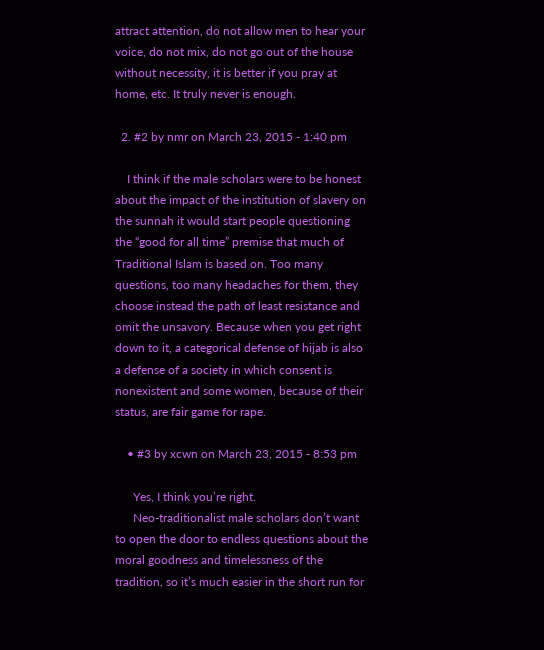attract attention, do not allow men to hear your voice, do not mix, do not go out of the house without necessity, it is better if you pray at home, etc. It truly never is enough.

  2. #2 by nmr on March 23, 2015 - 1:40 pm

    I think if the male scholars were to be honest about the impact of the institution of slavery on the sunnah it would start people questioning the “good for all time” premise that much of Traditional Islam is based on. Too many questions, too many headaches for them, they choose instead the path of least resistance and omit the unsavory. Because when you get right down to it, a categorical defense of hijab is also a defense of a society in which consent is nonexistent and some women, because of their status, are fair game for rape.

    • #3 by xcwn on March 23, 2015 - 8:53 pm

      Yes, I think you’re right.
      Neo-traditionalist male scholars don’t want to open the door to endless questions about the moral goodness and timelessness of the tradition, so it’s much easier in the short run for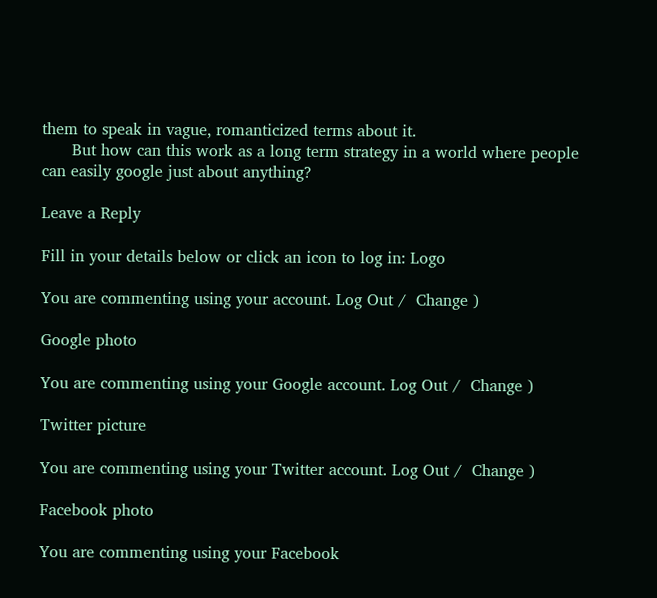them to speak in vague, romanticized terms about it.
      But how can this work as a long term strategy in a world where people can easily google just about anything?

Leave a Reply

Fill in your details below or click an icon to log in: Logo

You are commenting using your account. Log Out /  Change )

Google photo

You are commenting using your Google account. Log Out /  Change )

Twitter picture

You are commenting using your Twitter account. Log Out /  Change )

Facebook photo

You are commenting using your Facebook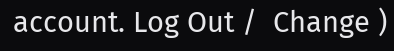account. Log Out /  Change )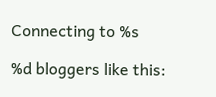Connecting to %s

%d bloggers like this: